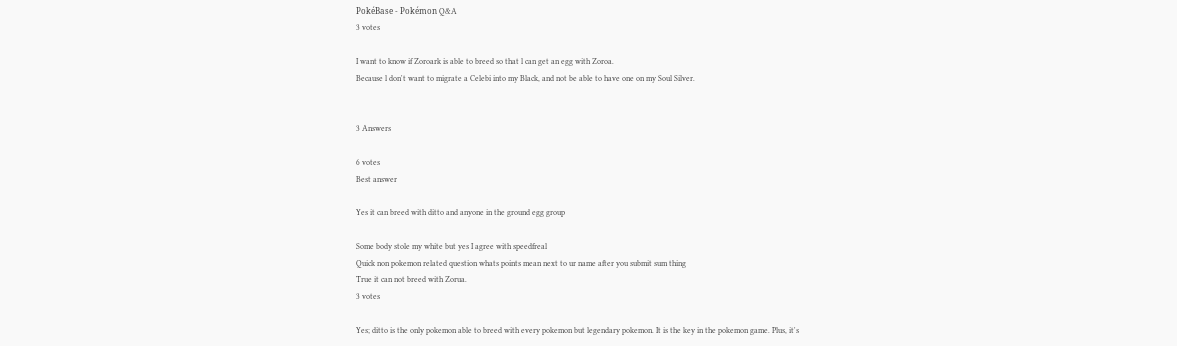PokéBase - Pokémon Q&A
3 votes

I want to know if Zoroark is able to breed so that l can get an egg with Zoroa.
Because l don't want to migrate a Celebi into my Black, and not be able to have one on my Soul Silver.


3 Answers

6 votes
Best answer

Yes it can breed with ditto and anyone in the ground egg group

Some body stole my white but yes I agree with speedfreal
Quick non pokemon related question whats points mean next to ur name after you submit sum thing
True it can not breed with Zorua.
3 votes

Yes; ditto is the only pokemon able to breed with every pokemon but legendary pokemon. It is the key in the pokemon game. Plus, it's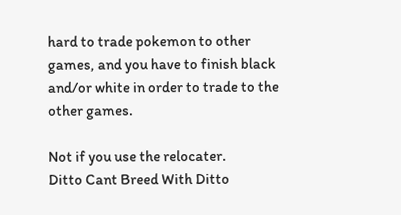hard to trade pokemon to other games, and you have to finish black and/or white in order to trade to the other games.

Not if you use the relocater.
Ditto Cant Breed With Ditto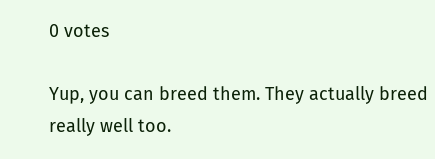0 votes

Yup, you can breed them. They actually breed really well too.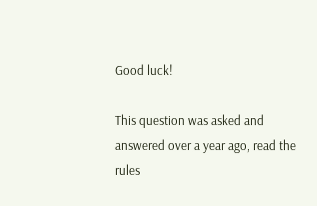Good luck!

This question was asked and answered over a year ago, read the rules